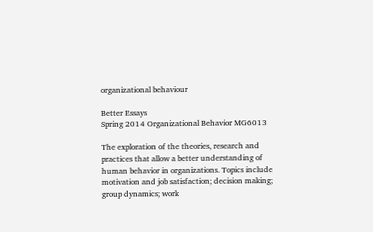organizational behaviour

Better Essays
Spring 2014 Organizational Behavior MG6013

The exploration of the theories, research and practices that allow a better understanding of human behavior in organizations. Topics include motivation and job satisfaction; decision making; group dynamics; work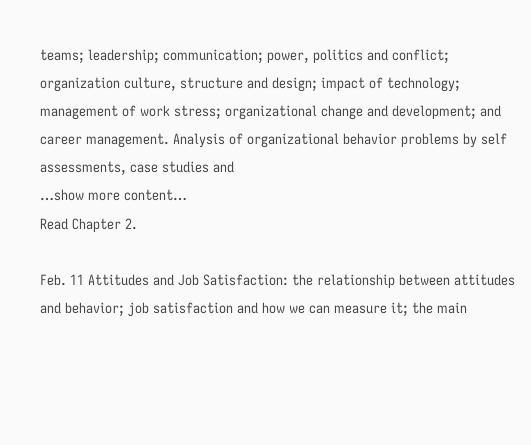teams; leadership; communication; power, politics and conflict; organization culture, structure and design; impact of technology; management of work stress; organizational change and development; and career management. Analysis of organizational behavior problems by self assessments, case studies and
…show more content…
Read Chapter 2.

Feb. 11 Attitudes and Job Satisfaction: the relationship between attitudes and behavior; job satisfaction and how we can measure it; the main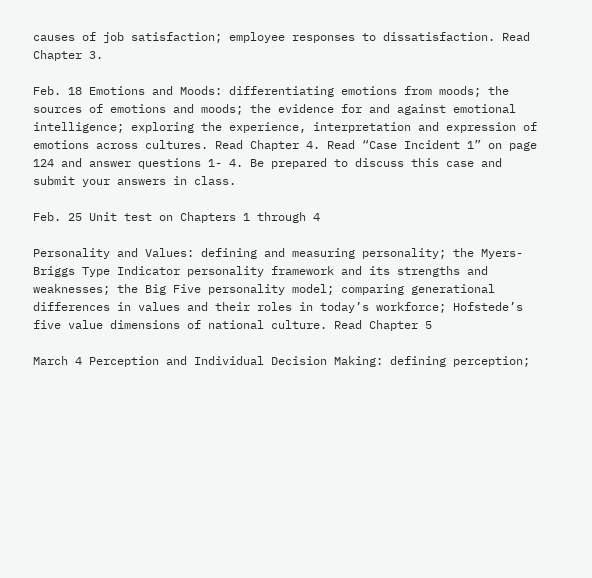causes of job satisfaction; employee responses to dissatisfaction. Read Chapter 3.

Feb. 18 Emotions and Moods: differentiating emotions from moods; the sources of emotions and moods; the evidence for and against emotional intelligence; exploring the experience, interpretation and expression of emotions across cultures. Read Chapter 4. Read “Case Incident 1” on page 124 and answer questions 1- 4. Be prepared to discuss this case and submit your answers in class.

Feb. 25 Unit test on Chapters 1 through 4

Personality and Values: defining and measuring personality; the Myers-Briggs Type Indicator personality framework and its strengths and weaknesses; the Big Five personality model; comparing generational differences in values and their roles in today’s workforce; Hofstede’s five value dimensions of national culture. Read Chapter 5

March 4 Perception and Individual Decision Making: defining perception;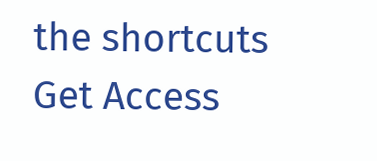the shortcuts
Get Access